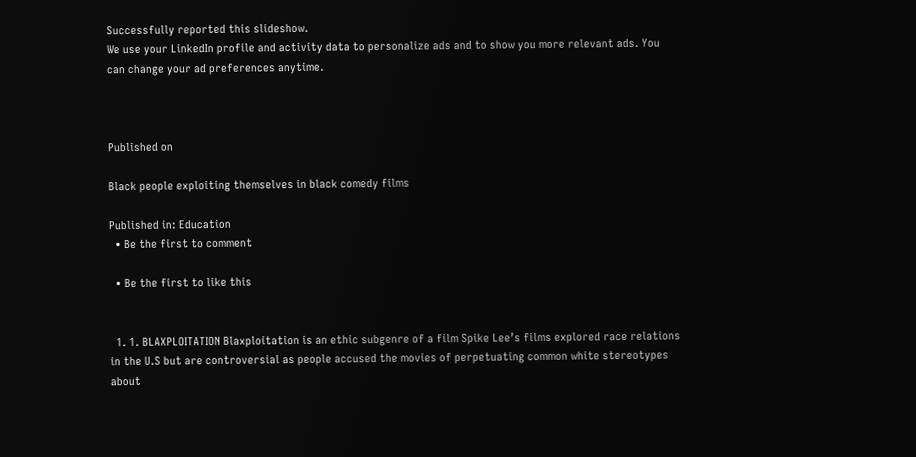Successfully reported this slideshow.
We use your LinkedIn profile and activity data to personalize ads and to show you more relevant ads. You can change your ad preferences anytime.



Published on

Black people exploiting themselves in black comedy films

Published in: Education
  • Be the first to comment

  • Be the first to like this


  1. 1. BLAXPLOITATION Blaxploitation is an ethic subgenre of a film Spike Lee’s films explored race relations in the U.S but are controversial as people accused the movies of perpetuating common white stereotypes about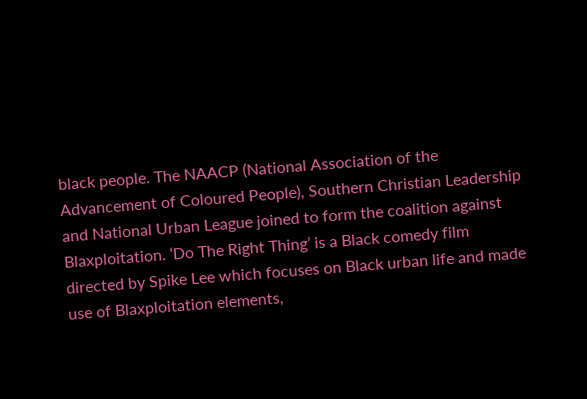black people. The NAACP (National Association of the Advancement of Coloured People), Southern Christian Leadership and National Urban League joined to form the coalition against Blaxploitation. ‘Do The Right Thing’ is a Black comedy film directed by Spike Lee which focuses on Black urban life and made use of Blaxploitation elements,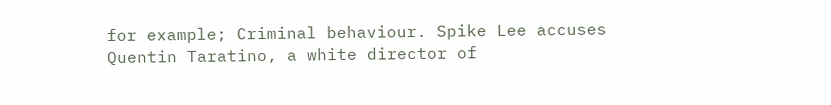for example; Criminal behaviour. Spike Lee accuses Quentin Taratino, a white director of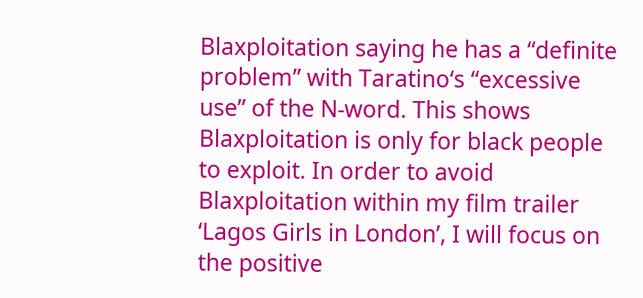Blaxploitation saying he has a “definite problem” with Taratino‘s “excessive use” of the N-word. This shows Blaxploitation is only for black people to exploit. In order to avoid Blaxploitation within my film trailer ‘Lagos Girls in London’, I will focus on the positive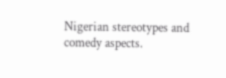Nigerian stereotypes and comedy aspects.